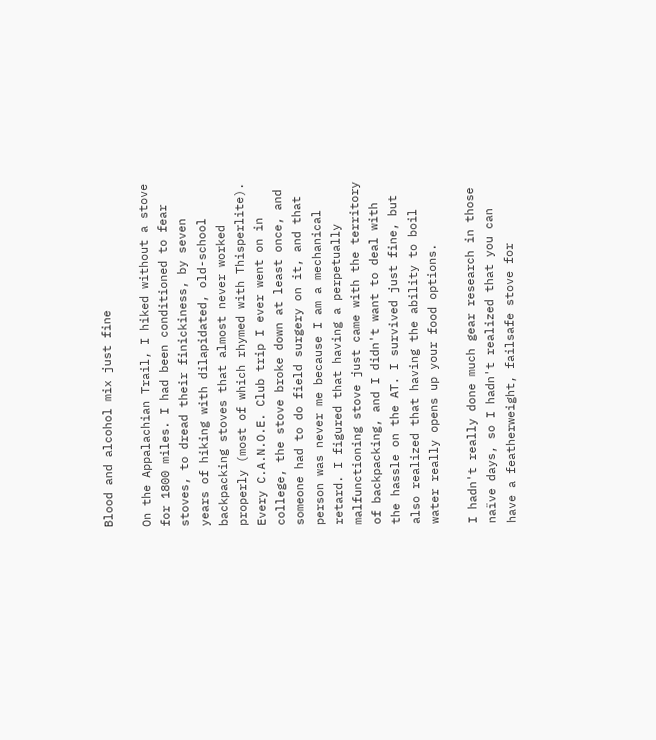Blood and alcohol mix just fine

On the Appalachian Trail, I hiked without a stove for 1800 miles. I had been conditioned to fear stoves, to dread their finickiness, by seven years of hiking with dilapidated, old-school backpacking stoves that almost never worked properly (most of which rhymed with Thisperlite). Every C.A.N.O.E. Club trip I ever went on in college, the stove broke down at least once, and someone had to do field surgery on it, and that person was never me because I am a mechanical retard. I figured that having a perpetually malfunctioning stove just came with the territory of backpacking, and I didn't want to deal with the hassle on the AT. I survived just fine, but also realized that having the ability to boil water really opens up your food options.

I hadn't really done much gear research in those naïve days, so I hadn't realized that you can have a featherweight, failsafe stove for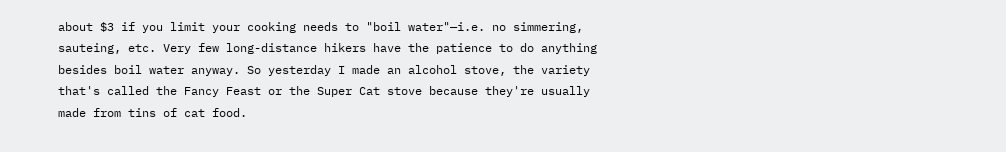about $3 if you limit your cooking needs to "boil water"—i.e. no simmering, sauteing, etc. Very few long-distance hikers have the patience to do anything besides boil water anyway. So yesterday I made an alcohol stove, the variety that's called the Fancy Feast or the Super Cat stove because they're usually made from tins of cat food.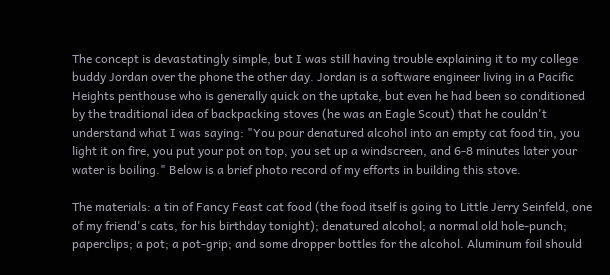The concept is devastatingly simple, but I was still having trouble explaining it to my college buddy Jordan over the phone the other day. Jordan is a software engineer living in a Pacific Heights penthouse who is generally quick on the uptake, but even he had been so conditioned by the traditional idea of backpacking stoves (he was an Eagle Scout) that he couldn't understand what I was saying: "You pour denatured alcohol into an empty cat food tin, you light it on fire, you put your pot on top, you set up a windscreen, and 6-8 minutes later your water is boiling." Below is a brief photo record of my efforts in building this stove.

The materials: a tin of Fancy Feast cat food (the food itself is going to Little Jerry Seinfeld, one of my friend's cats, for his birthday tonight); denatured alcohol; a normal old hole-punch; paperclips; a pot; a pot-grip; and some dropper bottles for the alcohol. Aluminum foil should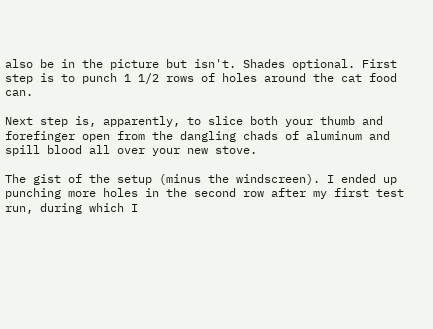also be in the picture but isn't. Shades optional. First step is to punch 1 1/2 rows of holes around the cat food can.

Next step is, apparently, to slice both your thumb and forefinger open from the dangling chads of aluminum and spill blood all over your new stove.

The gist of the setup (minus the windscreen). I ended up punching more holes in the second row after my first test run, during which I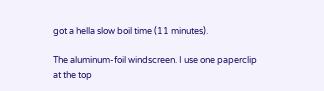got a hella slow boil time (11 minutes).

The aluminum-foil windscreen. I use one paperclip at the top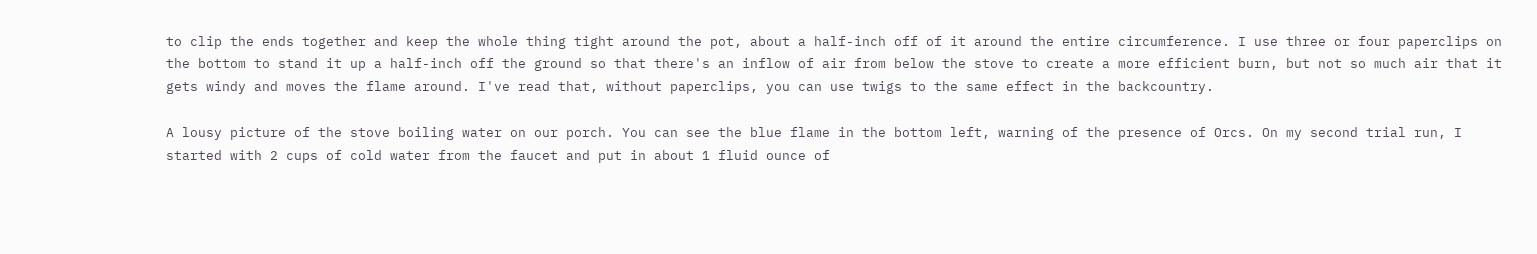to clip the ends together and keep the whole thing tight around the pot, about a half-inch off of it around the entire circumference. I use three or four paperclips on the bottom to stand it up a half-inch off the ground so that there's an inflow of air from below the stove to create a more efficient burn, but not so much air that it gets windy and moves the flame around. I've read that, without paperclips, you can use twigs to the same effect in the backcountry.

A lousy picture of the stove boiling water on our porch. You can see the blue flame in the bottom left, warning of the presence of Orcs. On my second trial run, I started with 2 cups of cold water from the faucet and put in about 1 fluid ounce of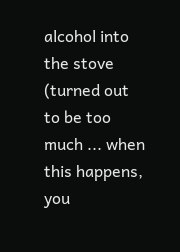alcohol into the stove (turned out to be too much ... when this happens, you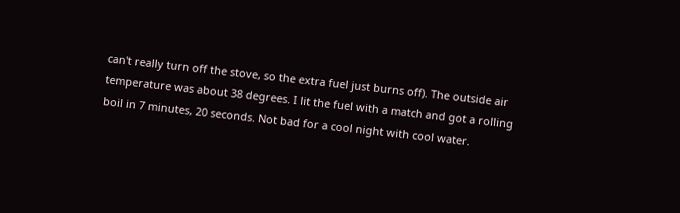can't really turn off the stove, so the extra fuel just burns off). The outside air temperature was about 38 degrees. I lit the fuel with a match and got a rolling boil in 7 minutes, 20 seconds. Not bad for a cool night with cool water.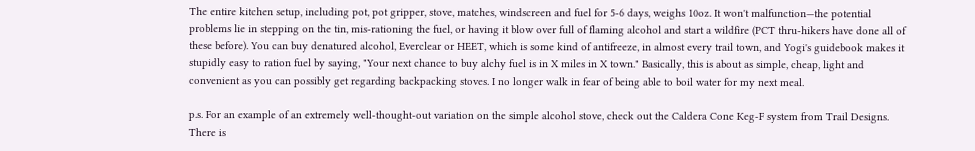The entire kitchen setup, including pot, pot gripper, stove, matches, windscreen and fuel for 5-6 days, weighs 10oz. It won't malfunction—the potential problems lie in stepping on the tin, mis-rationing the fuel, or having it blow over full of flaming alcohol and start a wildfire (PCT thru-hikers have done all of these before). You can buy denatured alcohol, Everclear or HEET, which is some kind of antifreeze, in almost every trail town, and Yogi's guidebook makes it stupidly easy to ration fuel by saying, "Your next chance to buy alchy fuel is in X miles in X town." Basically, this is about as simple, cheap, light and convenient as you can possibly get regarding backpacking stoves. I no longer walk in fear of being able to boil water for my next meal.

p.s. For an example of an extremely well-thought-out variation on the simple alcohol stove, check out the Caldera Cone Keg-F system from Trail Designs. There is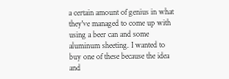a certain amount of genius in what they've managed to come up with using a beer can and some aluminum sheeting. I wanted to buy one of these because the idea and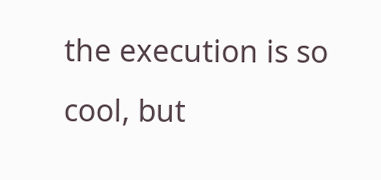the execution is so cool, but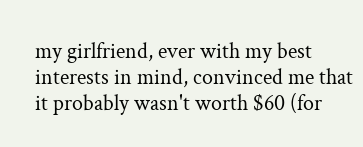my girlfriend, ever with my best interests in mind, convinced me that it probably wasn't worth $60 (for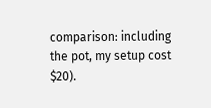comparison: including the pot, my setup cost $20).